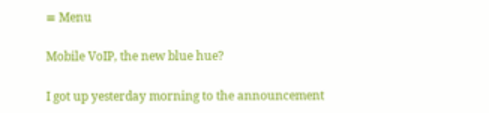≡ Menu

Mobile VoIP, the new blue hue?

I got up yesterday morning to the announcement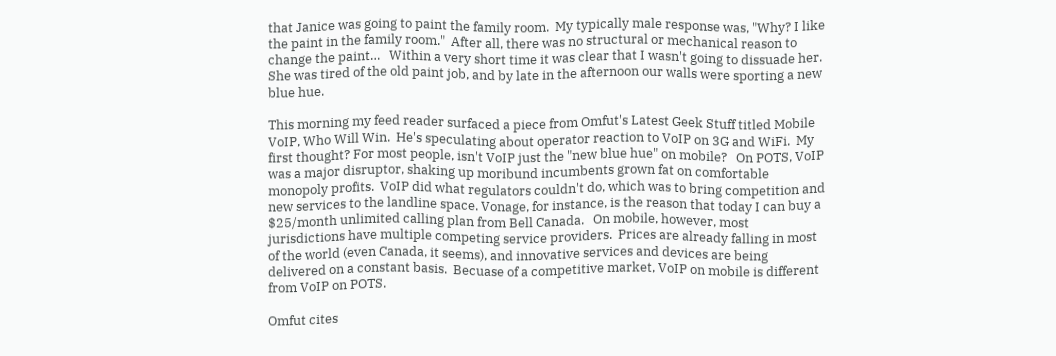that Janice was going to paint the family room.  My typically male response was, "Why? I like the paint in the family room."  After all, there was no structural or mechanical reason to change the paint…   Within a very short time it was clear that I wasn't going to dissuade her.  She was tired of the old paint job, and by late in the afternoon our walls were sporting a new blue hue.

This morning my feed reader surfaced a piece from Omfut's Latest Geek Stuff titled Mobile VoIP, Who Will Win.  He's speculating about operator reaction to VoIP on 3G and WiFi.  My first thought? For most people, isn't VoIP just the "new blue hue" on mobile?   On POTS, VoIP was a major disruptor, shaking up moribund incumbents grown fat on comfortable monopoly profits.  VoIP did what regulators couldn't do, which was to bring competition and new services to the landline space. Vonage, for instance, is the reason that today I can buy a $25/month unlimited calling plan from Bell Canada.   On mobile, however, most jurisdictions have multiple competing service providers.  Prices are already falling in most of the world (even Canada, it seems), and innovative services and devices are being delivered on a constant basis.  Becuase of a competitive market, VoIP on mobile is different from VoIP on POTS.

Omfut cites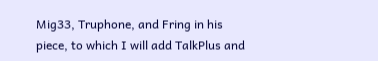Mig33, Truphone, and Fring in his piece, to which I will add TalkPlus and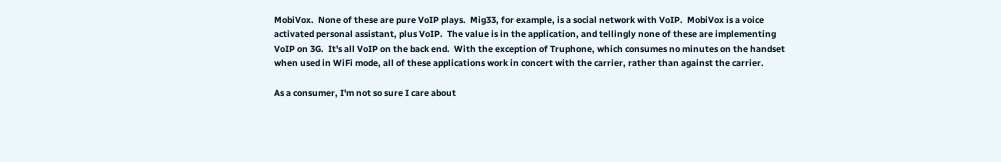MobiVox.  None of these are pure VoIP plays.  Mig33, for example, is a social network with VoIP.  MobiVox is a voice activated personal assistant, plus VoIP.  The value is in the application, and tellingly none of these are implementing VoIP on 3G.  It's all VoIP on the back end.  With the exception of Truphone, which consumes no minutes on the handset when used in WiFi mode, all of these applications work in concert with the carrier, rather than against the carrier.

As a consumer, I'm not so sure I care about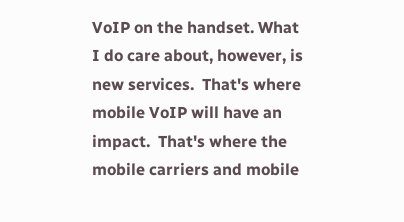VoIP on the handset. What I do care about, however, is new services.  That's where mobile VoIP will have an impact.  That's where the mobile carriers and mobile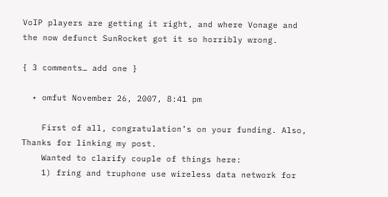VoIP players are getting it right, and where Vonage and the now defunct SunRocket got it so horribly wrong.

{ 3 comments… add one }

  • omfut November 26, 2007, 8:41 pm

    First of all, congratulation’s on your funding. Also, Thanks for linking my post.
    Wanted to clarify couple of things here:
    1) fring and truphone use wireless data network for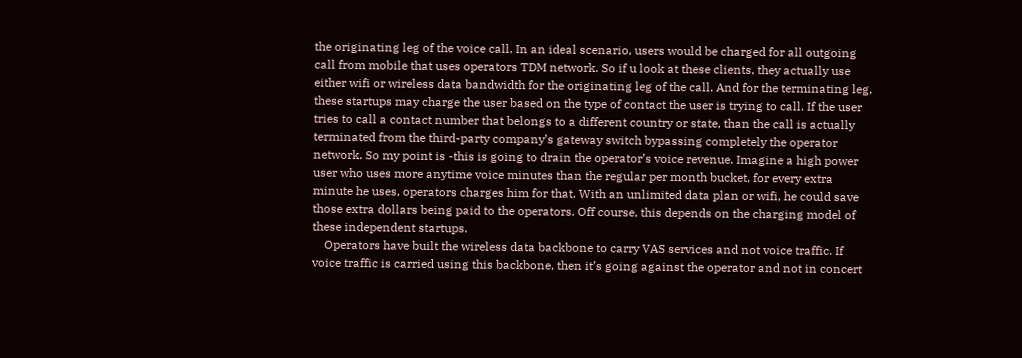the originating leg of the voice call. In an ideal scenario, users would be charged for all outgoing call from mobile that uses operators TDM network. So if u look at these clients, they actually use either wifi or wireless data bandwidth for the originating leg of the call. And for the terminating leg, these startups may charge the user based on the type of contact the user is trying to call. If the user tries to call a contact number that belongs to a different country or state, than the call is actually terminated from the third-party company’s gateway switch bypassing completely the operator network. So my point is -this is going to drain the operator’s voice revenue. Imagine a high power user who uses more anytime voice minutes than the regular per month bucket, for every extra minute he uses, operators charges him for that. With an unlimited data plan or wifi, he could save those extra dollars being paid to the operators. Off course, this depends on the charging model of these independent startups.
    Operators have built the wireless data backbone to carry VAS services and not voice traffic. If voice traffic is carried using this backbone, then it’s going against the operator and not in concert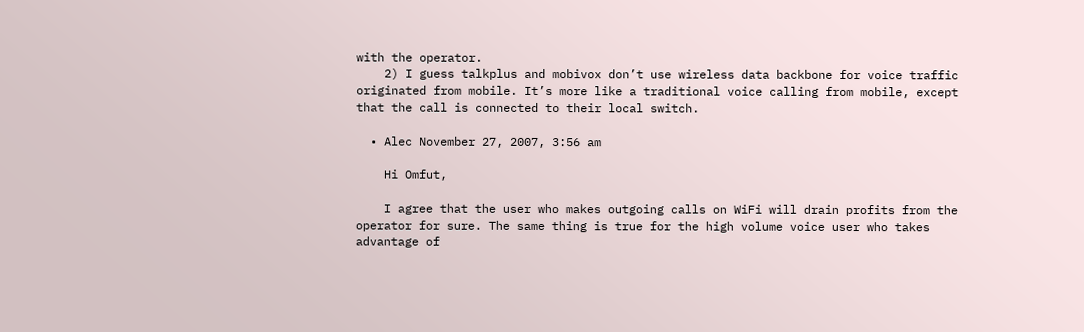with the operator.
    2) I guess talkplus and mobivox don’t use wireless data backbone for voice traffic originated from mobile. It’s more like a traditional voice calling from mobile, except that the call is connected to their local switch.

  • Alec November 27, 2007, 3:56 am

    Hi Omfut,

    I agree that the user who makes outgoing calls on WiFi will drain profits from the operator for sure. The same thing is true for the high volume voice user who takes advantage of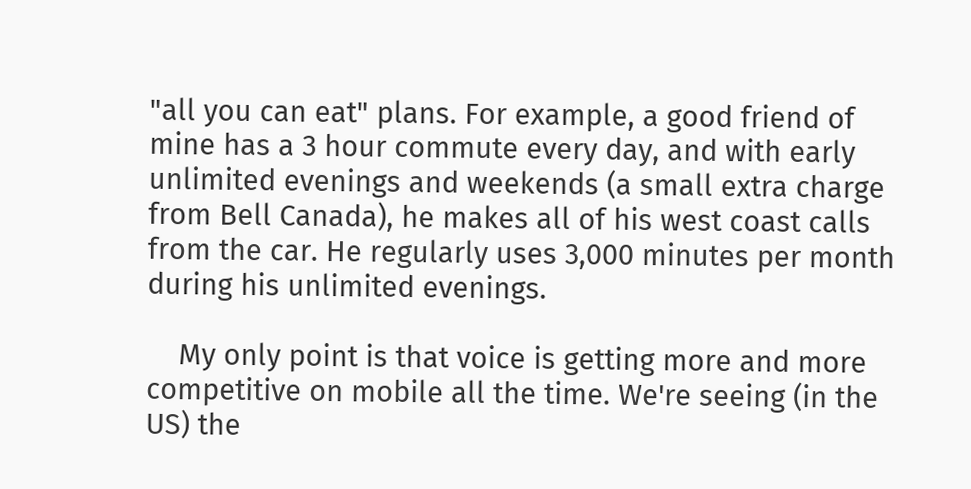"all you can eat" plans. For example, a good friend of mine has a 3 hour commute every day, and with early unlimited evenings and weekends (a small extra charge from Bell Canada), he makes all of his west coast calls from the car. He regularly uses 3,000 minutes per month during his unlimited evenings.

    My only point is that voice is getting more and more competitive on mobile all the time. We're seeing (in the US) the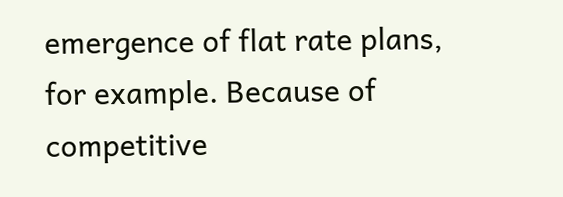emergence of flat rate plans, for example. Because of competitive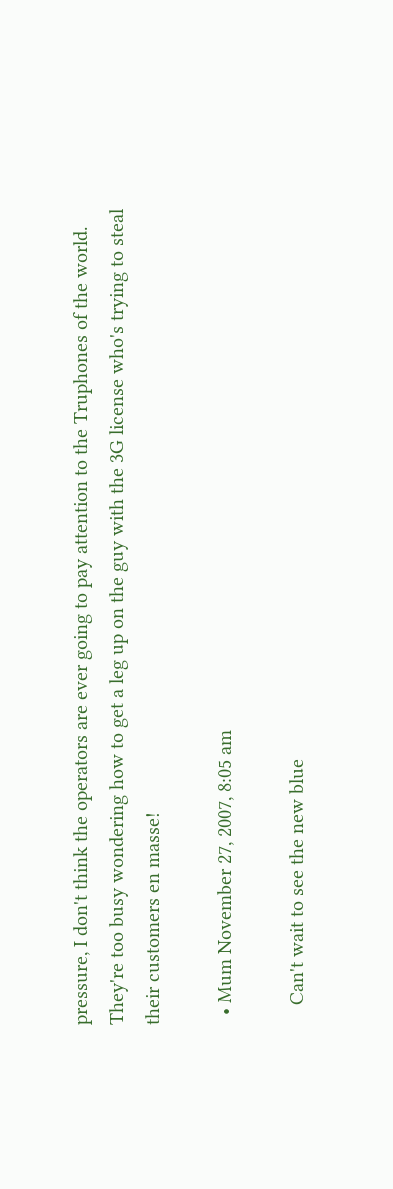pressure, I don't think the operators are ever going to pay attention to the Truphones of the world. They're too busy wondering how to get a leg up on the guy with the 3G license who's trying to steal their customers en masse!

  • Mum November 27, 2007, 8:05 am

    Can't wait to see the new blue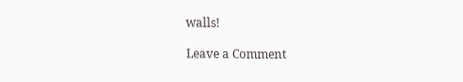walls!

Leave a Comment